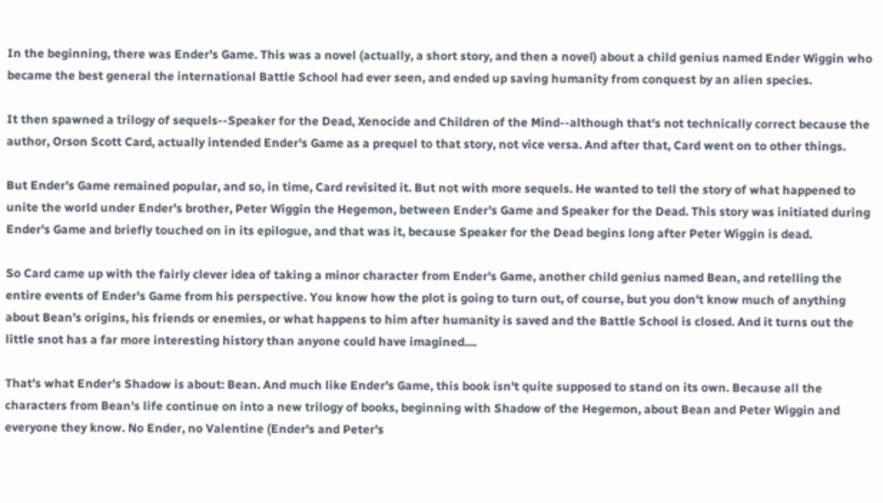In the beginning, there was Ender's Game. This was a novel (actually, a short story, and then a novel) about a child genius named Ender Wiggin who became the best general the international Battle School had ever seen, and ended up saving humanity from conquest by an alien species.

It then spawned a trilogy of sequels--Speaker for the Dead, Xenocide and Children of the Mind--although that's not technically correct because the author, Orson Scott Card, actually intended Ender's Game as a prequel to that story, not vice versa. And after that, Card went on to other things.

But Ender's Game remained popular, and so, in time, Card revisited it. But not with more sequels. He wanted to tell the story of what happened to unite the world under Ender's brother, Peter Wiggin the Hegemon, between Ender's Game and Speaker for the Dead. This story was initiated during Ender's Game and briefly touched on in its epilogue, and that was it, because Speaker for the Dead begins long after Peter Wiggin is dead.

So Card came up with the fairly clever idea of taking a minor character from Ender's Game, another child genius named Bean, and retelling the entire events of Ender's Game from his perspective. You know how the plot is going to turn out, of course, but you don't know much of anything about Bean's origins, his friends or enemies, or what happens to him after humanity is saved and the Battle School is closed. And it turns out the little snot has a far more interesting history than anyone could have imagined....

That's what Ender's Shadow is about: Bean. And much like Ender's Game, this book isn't quite supposed to stand on its own. Because all the characters from Bean's life continue on into a new trilogy of books, beginning with Shadow of the Hegemon, about Bean and Peter Wiggin and everyone they know. No Ender, no Valentine (Ender's and Peter's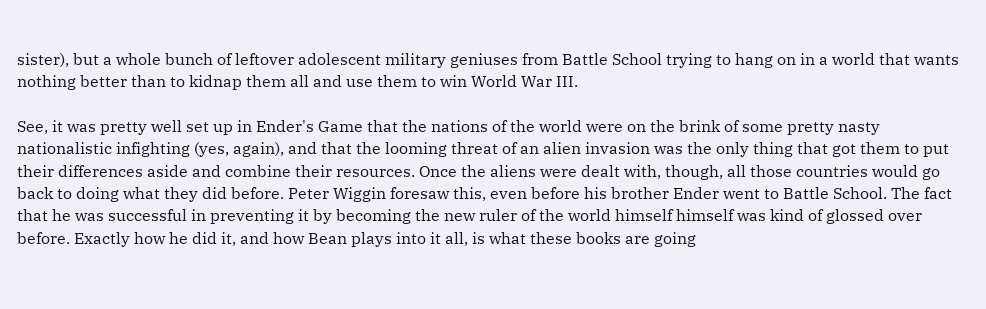sister), but a whole bunch of leftover adolescent military geniuses from Battle School trying to hang on in a world that wants nothing better than to kidnap them all and use them to win World War III.

See, it was pretty well set up in Ender's Game that the nations of the world were on the brink of some pretty nasty nationalistic infighting (yes, again), and that the looming threat of an alien invasion was the only thing that got them to put their differences aside and combine their resources. Once the aliens were dealt with, though, all those countries would go back to doing what they did before. Peter Wiggin foresaw this, even before his brother Ender went to Battle School. The fact that he was successful in preventing it by becoming the new ruler of the world himself himself was kind of glossed over before. Exactly how he did it, and how Bean plays into it all, is what these books are going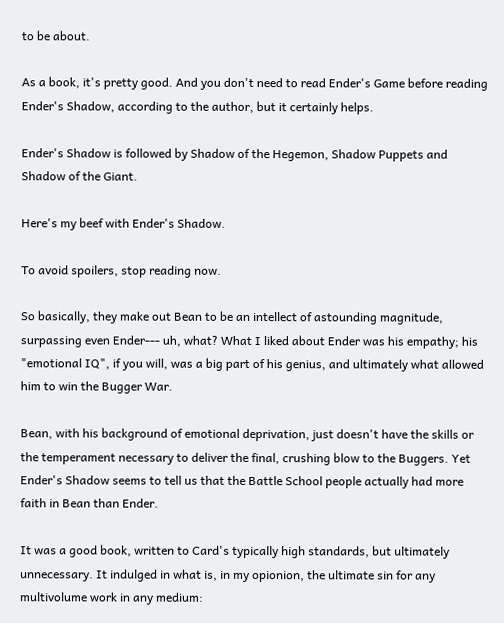to be about.

As a book, it's pretty good. And you don't need to read Ender's Game before reading Ender's Shadow, according to the author, but it certainly helps.

Ender's Shadow is followed by Shadow of the Hegemon, Shadow Puppets and Shadow of the Giant.

Here's my beef with Ender's Shadow.

To avoid spoilers, stop reading now.

So basically, they make out Bean to be an intellect of astounding magnitude, surpassing even Ender--- uh, what? What I liked about Ender was his empathy; his "emotional IQ", if you will, was a big part of his genius, and ultimately what allowed him to win the Bugger War.

Bean, with his background of emotional deprivation, just doesn't have the skills or the temperament necessary to deliver the final, crushing blow to the Buggers. Yet Ender's Shadow seems to tell us that the Battle School people actually had more faith in Bean than Ender.

It was a good book, written to Card's typically high standards, but ultimately unnecessary. It indulged in what is, in my opionion, the ultimate sin for any multivolume work in any medium: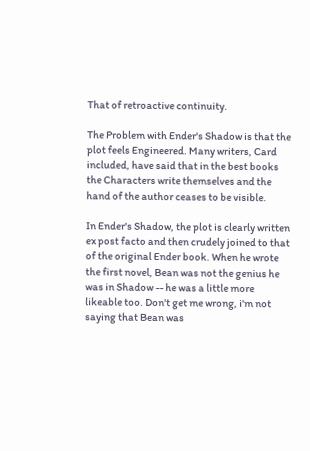That of retroactive continuity.

The Problem with Ender's Shadow is that the plot feels Engineered. Many writers, Card included, have said that in the best books the Characters write themselves and the hand of the author ceases to be visible.

In Ender's Shadow, the plot is clearly written ex post facto and then crudely joined to that of the original Ender book. When he wrote the first novel, Bean was not the genius he was in Shadow -- he was a little more likeable too. Don't get me wrong, i'm not saying that Bean was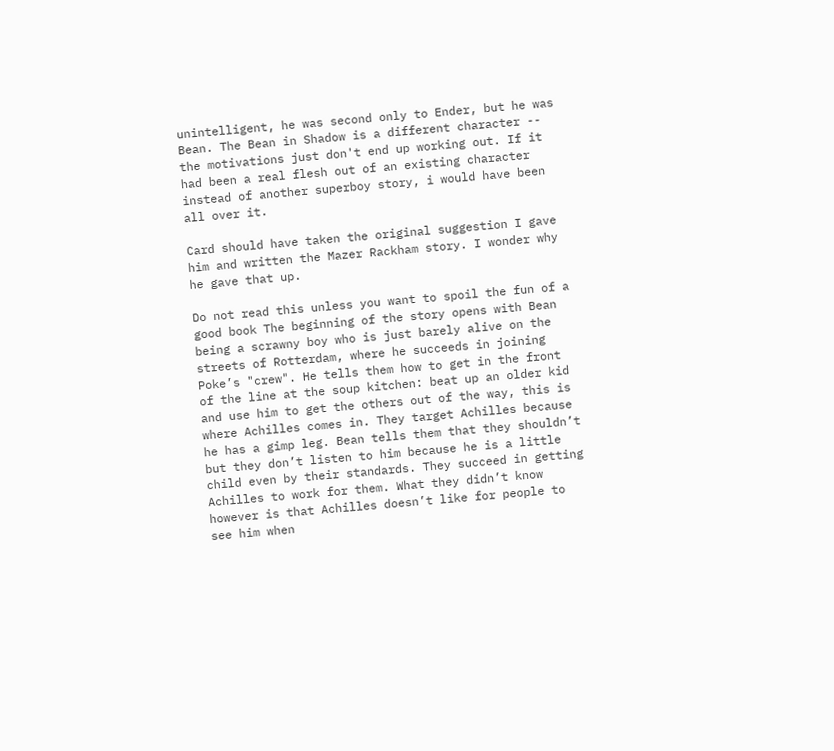unintelligent, he was second only to Ender, but he was Bean. The Bean in Shadow is a different character -- the motivations just don't end up working out. If it had been a real flesh out of an existing character instead of another superboy story, i would have been all over it.

Card should have taken the original suggestion I gave him and written the Mazer Rackham story. I wonder why he gave that up.

Do not read this unless you want to spoil the fun of a good book The beginning of the story opens with Bean being a scrawny boy who is just barely alive on the streets of Rotterdam, where he succeeds in joining Poke’s "crew". He tells them how to get in the front of the line at the soup kitchen: beat up an older kid and use him to get the others out of the way, this is where Achilles comes in. They target Achilles because he has a gimp leg. Bean tells them that they shouldn’t but they don’t listen to him because he is a little child even by their standards. They succeed in getting Achilles to work for them. What they didn’t know however is that Achilles doesn’t like for people to see him when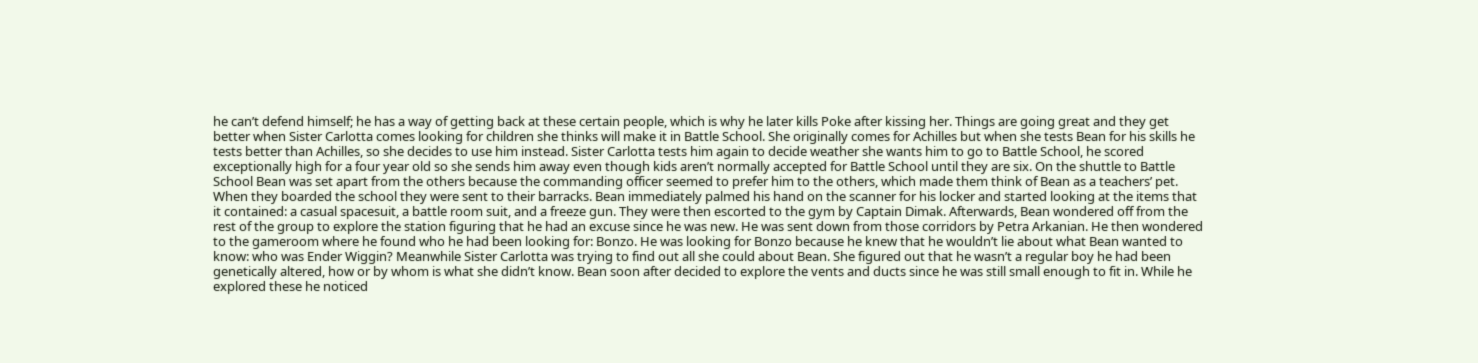he can’t defend himself; he has a way of getting back at these certain people, which is why he later kills Poke after kissing her. Things are going great and they get better when Sister Carlotta comes looking for children she thinks will make it in Battle School. She originally comes for Achilles but when she tests Bean for his skills he tests better than Achilles, so she decides to use him instead. Sister Carlotta tests him again to decide weather she wants him to go to Battle School, he scored exceptionally high for a four year old so she sends him away even though kids aren’t normally accepted for Battle School until they are six. On the shuttle to Battle School Bean was set apart from the others because the commanding officer seemed to prefer him to the others, which made them think of Bean as a teachers’ pet. When they boarded the school they were sent to their barracks. Bean immediately palmed his hand on the scanner for his locker and started looking at the items that it contained: a casual spacesuit, a battle room suit, and a freeze gun. They were then escorted to the gym by Captain Dimak. Afterwards, Bean wondered off from the rest of the group to explore the station figuring that he had an excuse since he was new. He was sent down from those corridors by Petra Arkanian. He then wondered to the gameroom where he found who he had been looking for: Bonzo. He was looking for Bonzo because he knew that he wouldn’t lie about what Bean wanted to know: who was Ender Wiggin? Meanwhile Sister Carlotta was trying to find out all she could about Bean. She figured out that he wasn’t a regular boy he had been genetically altered, how or by whom is what she didn’t know. Bean soon after decided to explore the vents and ducts since he was still small enough to fit in. While he explored these he noticed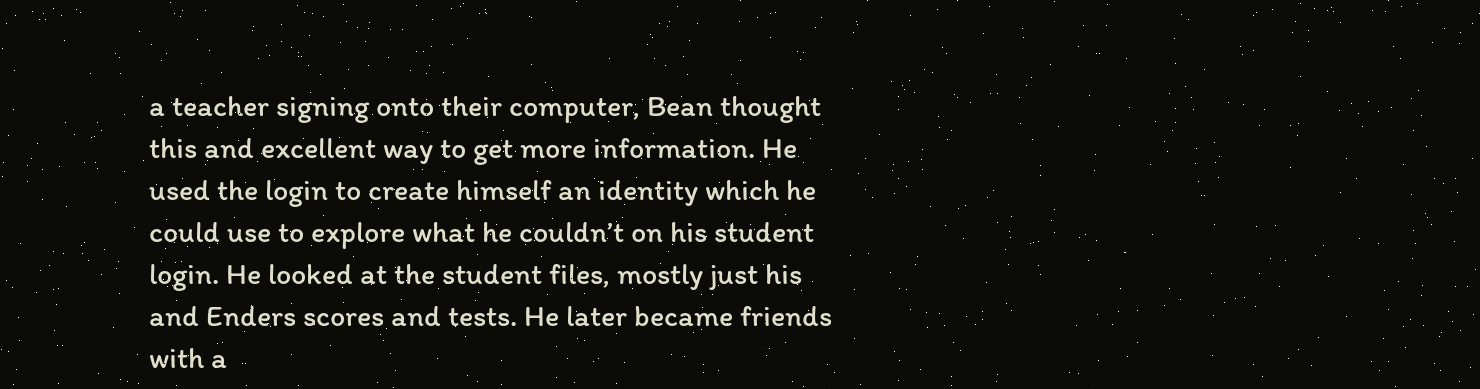a teacher signing onto their computer, Bean thought this and excellent way to get more information. He used the login to create himself an identity which he could use to explore what he couldn’t on his student login. He looked at the student files, mostly just his and Enders scores and tests. He later became friends with a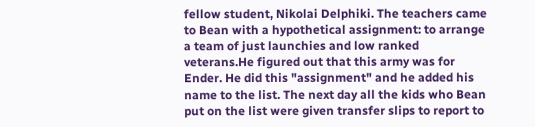fellow student, Nikolai Delphiki. The teachers came to Bean with a hypothetical assignment: to arrange a team of just launchies and low ranked veterans.He figured out that this army was for Ender. He did this "assignment" and he added his name to the list. The next day all the kids who Bean put on the list were given transfer slips to report to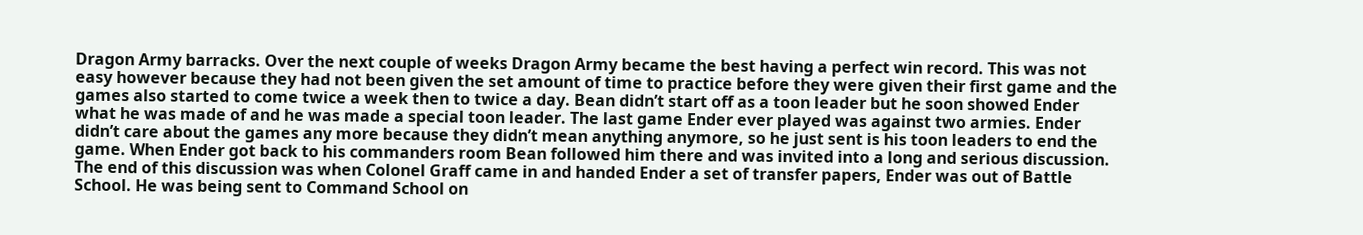Dragon Army barracks. Over the next couple of weeks Dragon Army became the best having a perfect win record. This was not easy however because they had not been given the set amount of time to practice before they were given their first game and the games also started to come twice a week then to twice a day. Bean didn’t start off as a toon leader but he soon showed Ender what he was made of and he was made a special toon leader. The last game Ender ever played was against two armies. Ender didn’t care about the games any more because they didn’t mean anything anymore, so he just sent is his toon leaders to end the game. When Ender got back to his commanders room Bean followed him there and was invited into a long and serious discussion. The end of this discussion was when Colonel Graff came in and handed Ender a set of transfer papers, Ender was out of Battle School. He was being sent to Command School on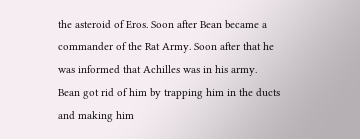the asteroid of Eros. Soon after Bean became a commander of the Rat Army. Soon after that he was informed that Achilles was in his army. Bean got rid of him by trapping him in the ducts and making him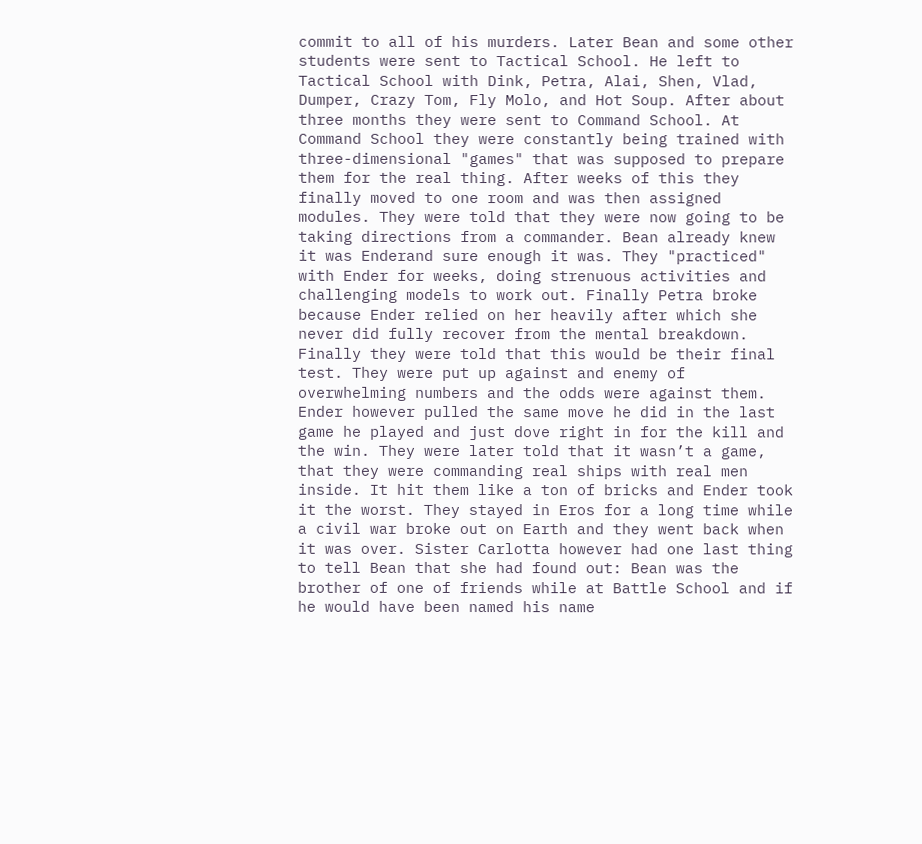commit to all of his murders. Later Bean and some other students were sent to Tactical School. He left to Tactical School with Dink, Petra, Alai, Shen, Vlad, Dumper, Crazy Tom, Fly Molo, and Hot Soup. After about three months they were sent to Command School. At Command School they were constantly being trained with three-dimensional "games" that was supposed to prepare them for the real thing. After weeks of this they finally moved to one room and was then assigned modules. They were told that they were now going to be taking directions from a commander. Bean already knew it was Enderand sure enough it was. They "practiced" with Ender for weeks, doing strenuous activities and challenging models to work out. Finally Petra broke because Ender relied on her heavily after which she never did fully recover from the mental breakdown. Finally they were told that this would be their final test. They were put up against and enemy of overwhelming numbers and the odds were against them. Ender however pulled the same move he did in the last game he played and just dove right in for the kill and the win. They were later told that it wasn’t a game, that they were commanding real ships with real men inside. It hit them like a ton of bricks and Ender took it the worst. They stayed in Eros for a long time while a civil war broke out on Earth and they went back when it was over. Sister Carlotta however had one last thing to tell Bean that she had found out: Bean was the brother of one of friends while at Battle School and if he would have been named his name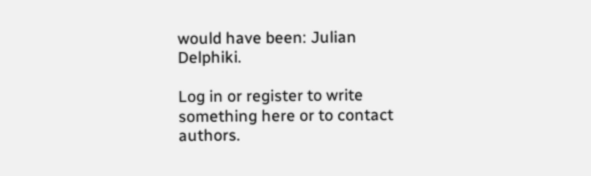would have been: Julian Delphiki.

Log in or register to write something here or to contact authors.